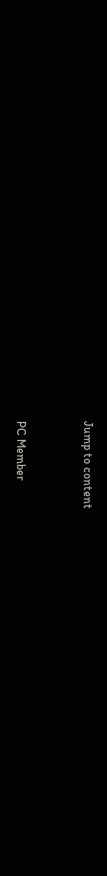Jump to content


PC Member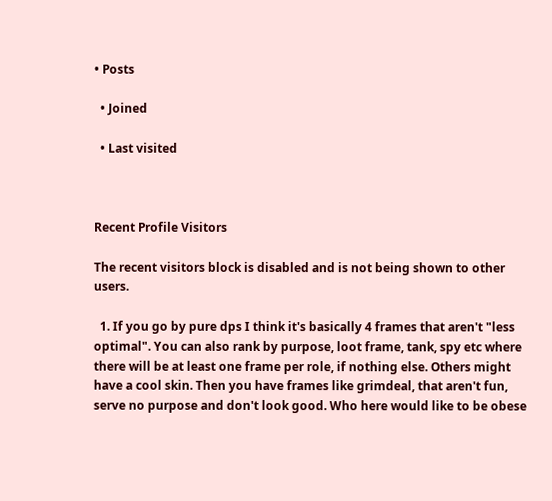• Posts

  • Joined

  • Last visited



Recent Profile Visitors

The recent visitors block is disabled and is not being shown to other users.

  1. If you go by pure dps I think it's basically 4 frames that aren't "less optimal". You can also rank by purpose, loot frame, tank, spy etc where there will be at least one frame per role, if nothing else. Others might have a cool skin. Then you have frames like grimdeal, that aren't fun, serve no purpose and don't look good. Who here would like to be obese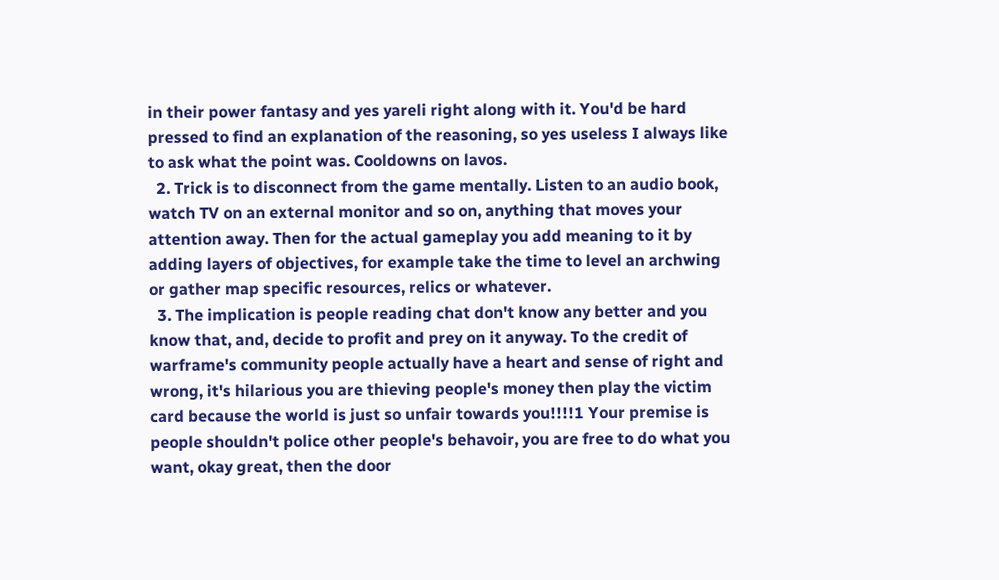in their power fantasy and yes yareli right along with it. You'd be hard pressed to find an explanation of the reasoning, so yes useless I always like to ask what the point was. Cooldowns on lavos.
  2. Trick is to disconnect from the game mentally. Listen to an audio book, watch TV on an external monitor and so on, anything that moves your attention away. Then for the actual gameplay you add meaning to it by adding layers of objectives, for example take the time to level an archwing or gather map specific resources, relics or whatever.
  3. The implication is people reading chat don't know any better and you know that, and, decide to profit and prey on it anyway. To the credit of warframe's community people actually have a heart and sense of right and wrong, it's hilarious you are thieving people's money then play the victim card because the world is just so unfair towards you!!!!1 Your premise is people shouldn't police other people's behavoir, you are free to do what you want, okay great, then the door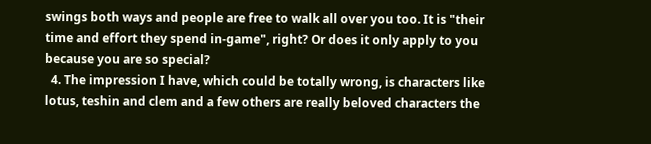swings both ways and people are free to walk all over you too. It is "their time and effort they spend in-game", right? Or does it only apply to you because you are so special?
  4. The impression I have, which could be totally wrong, is characters like lotus, teshin and clem and a few others are really beloved characters the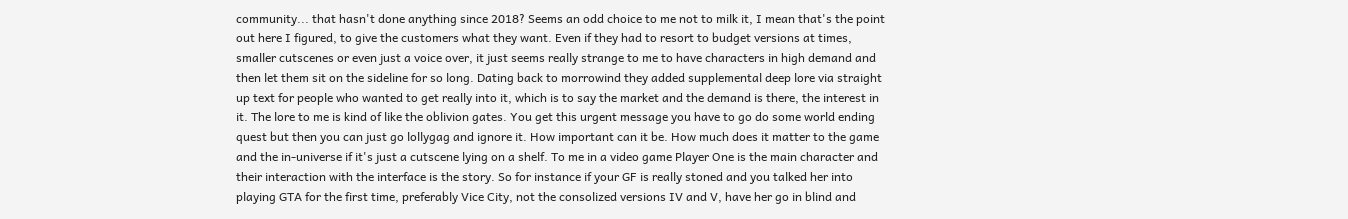community... that hasn't done anything since 2018? Seems an odd choice to me not to milk it, I mean that's the point out here I figured, to give the customers what they want. Even if they had to resort to budget versions at times, smaller cutscenes or even just a voice over, it just seems really strange to me to have characters in high demand and then let them sit on the sideline for so long. Dating back to morrowind they added supplemental deep lore via straight up text for people who wanted to get really into it, which is to say the market and the demand is there, the interest in it. The lore to me is kind of like the oblivion gates. You get this urgent message you have to go do some world ending quest but then you can just go lollygag and ignore it. How important can it be. How much does it matter to the game and the in-universe if it's just a cutscene lying on a shelf. To me in a video game Player One is the main character and their interaction with the interface is the story. So for instance if your GF is really stoned and you talked her into playing GTA for the first time, preferably Vice City, not the consolized versions IV and V, have her go in blind and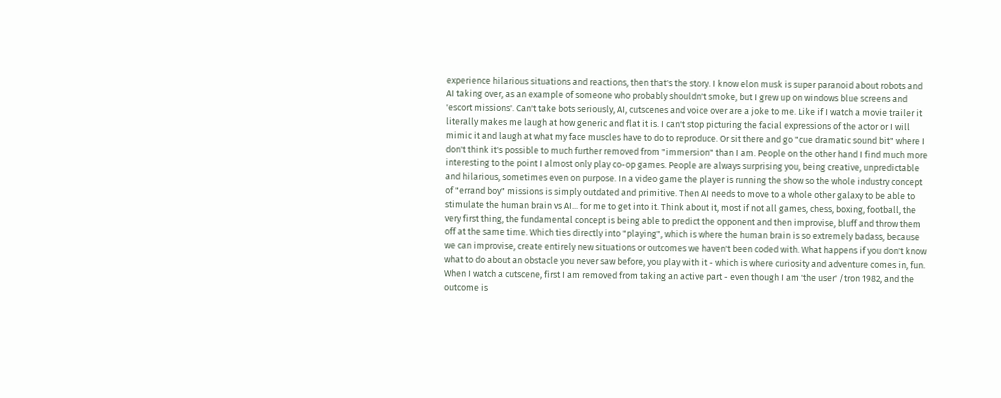experience hilarious situations and reactions, then that's the story. I know elon musk is super paranoid about robots and AI taking over, as an example of someone who probably shouldn't smoke, but I grew up on windows blue screens and 'escort missions'. Can't take bots seriously, AI, cutscenes and voice over are a joke to me. Like if I watch a movie trailer it literally makes me laugh at how generic and flat it is. I can't stop picturing the facial expressions of the actor or I will mimic it and laugh at what my face muscles have to do to reproduce. Or sit there and go "cue dramatic sound bit" where I don't think it's possible to much further removed from "immersion" than I am. People on the other hand I find much more interesting to the point I almost only play co-op games. People are always surprising you, being creative, unpredictable and hilarious, sometimes even on purpose. In a video game the player is running the show so the whole industry concept of "errand boy" missions is simply outdated and primitive. Then AI needs to move to a whole other galaxy to be able to stimulate the human brain vs AI... for me to get into it. Think about it, most if not all games, chess, boxing, football, the very first thing, the fundamental concept is being able to predict the opponent and then improvise, bluff and throw them off at the same time. Which ties directly into "playing", which is where the human brain is so extremely badass, because we can improvise, create entirely new situations or outcomes we haven't been coded with. What happens if you don't know what to do about an obstacle you never saw before, you play with it - which is where curiosity and adventure comes in, fun. When I watch a cutscene, first I am removed from taking an active part - even though I am 'the user' /tron 1982, and the outcome is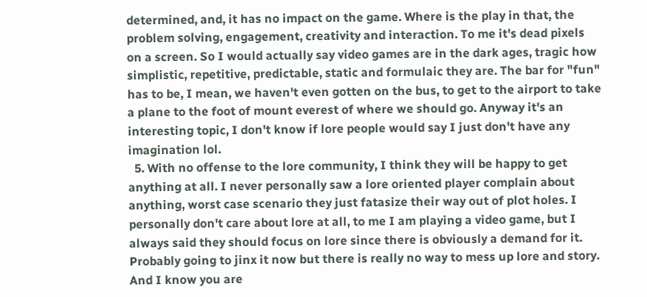determined, and, it has no impact on the game. Where is the play in that, the problem solving, engagement, creativity and interaction. To me it's dead pixels on a screen. So I would actually say video games are in the dark ages, tragic how simplistic, repetitive, predictable, static and formulaic they are. The bar for "fun" has to be, I mean, we haven't even gotten on the bus, to get to the airport to take a plane to the foot of mount everest of where we should go. Anyway it's an interesting topic, I don't know if lore people would say I just don't have any imagination lol.
  5. With no offense to the lore community, I think they will be happy to get anything at all. I never personally saw a lore oriented player complain about anything, worst case scenario they just fatasize their way out of plot holes. I personally don't care about lore at all, to me I am playing a video game, but I always said they should focus on lore since there is obviously a demand for it. Probably going to jinx it now but there is really no way to mess up lore and story. And I know you are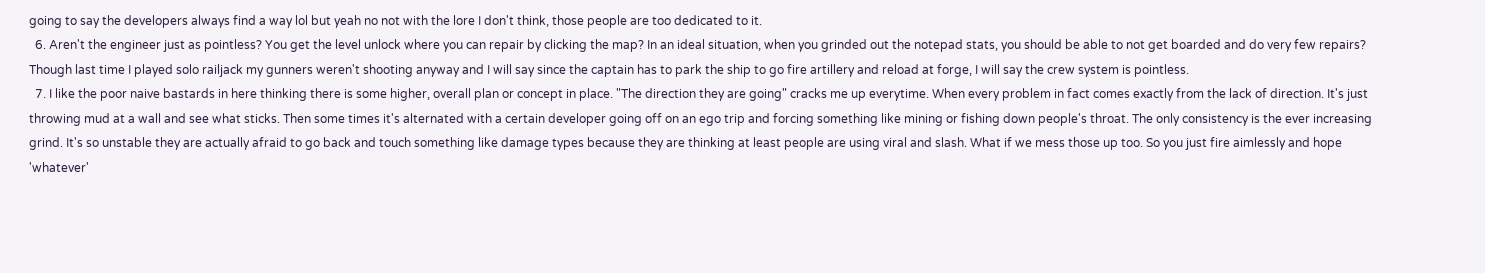going to say the developers always find a way lol but yeah no not with the lore I don't think, those people are too dedicated to it.
  6. Aren't the engineer just as pointless? You get the level unlock where you can repair by clicking the map? In an ideal situation, when you grinded out the notepad stats, you should be able to not get boarded and do very few repairs? Though last time I played solo railjack my gunners weren't shooting anyway and I will say since the captain has to park the ship to go fire artillery and reload at forge, I will say the crew system is pointless.
  7. I like the poor naive bastards in here thinking there is some higher, overall plan or concept in place. "The direction they are going" cracks me up everytime. When every problem in fact comes exactly from the lack of direction. It's just throwing mud at a wall and see what sticks. Then some times it's alternated with a certain developer going off on an ego trip and forcing something like mining or fishing down people's throat. The only consistency is the ever increasing grind. It's so unstable they are actually afraid to go back and touch something like damage types because they are thinking at least people are using viral and slash. What if we mess those up too. So you just fire aimlessly and hope 'whatever'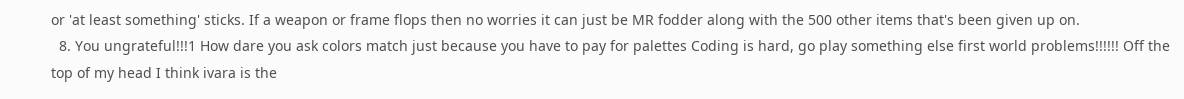or 'at least something' sticks. If a weapon or frame flops then no worries it can just be MR fodder along with the 500 other items that's been given up on.
  8. You ungrateful!!!1 How dare you ask colors match just because you have to pay for palettes Coding is hard, go play something else first world problems!!!!!! Off the top of my head I think ivara is the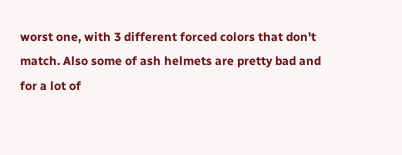worst one, with 3 different forced colors that don't match. Also some of ash helmets are pretty bad and for a lot of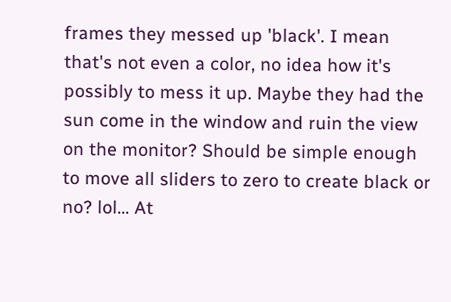frames they messed up 'black'. I mean that's not even a color, no idea how it's possibly to mess it up. Maybe they had the sun come in the window and ruin the view on the monitor? Should be simple enough to move all sliders to zero to create black or no? lol... At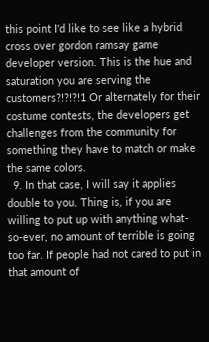this point I'd like to see like a hybrid cross over gordon ramsay game developer version. This is the hue and saturation you are serving the customers?!?!?!1 Or alternately for their costume contests, the developers get challenges from the community for something they have to match or make the same colors.
  9. In that case, I will say it applies double to you. Thing is, if you are willing to put up with anything what-so-ever, no amount of terrible is going too far. If people had not cared to put in that amount of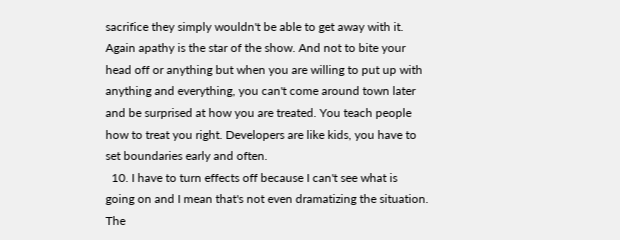sacrifice they simply wouldn't be able to get away with it. Again apathy is the star of the show. And not to bite your head off or anything but when you are willing to put up with anything and everything, you can't come around town later and be surprised at how you are treated. You teach people how to treat you right. Developers are like kids, you have to set boundaries early and often.
  10. I have to turn effects off because I can't see what is going on and I mean that's not even dramatizing the situation. The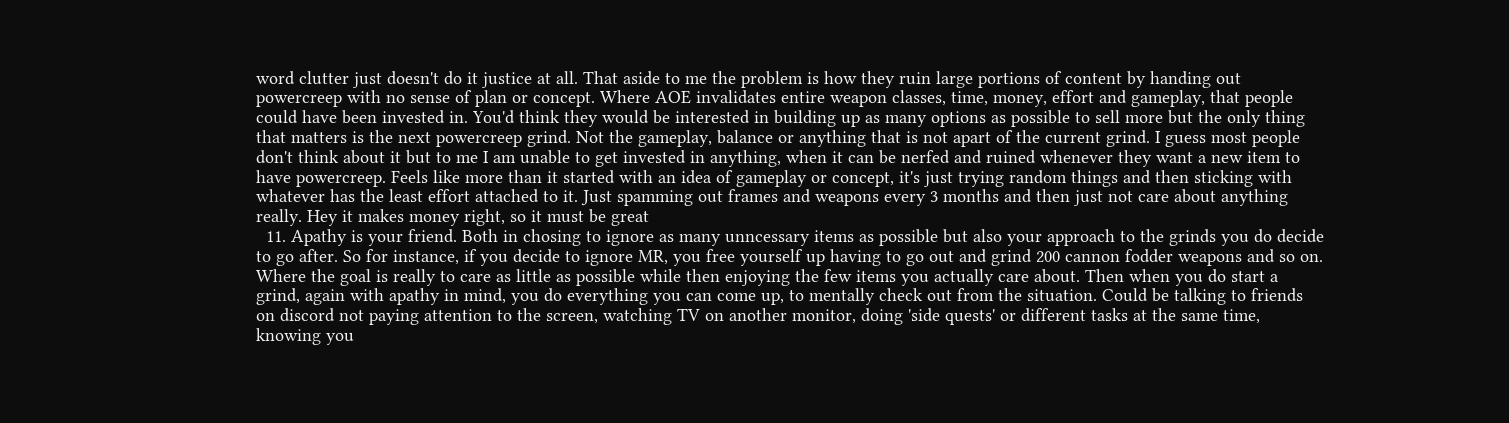word clutter just doesn't do it justice at all. That aside to me the problem is how they ruin large portions of content by handing out powercreep with no sense of plan or concept. Where AOE invalidates entire weapon classes, time, money, effort and gameplay, that people could have been invested in. You'd think they would be interested in building up as many options as possible to sell more but the only thing that matters is the next powercreep grind. Not the gameplay, balance or anything that is not apart of the current grind. I guess most people don't think about it but to me I am unable to get invested in anything, when it can be nerfed and ruined whenever they want a new item to have powercreep. Feels like more than it started with an idea of gameplay or concept, it's just trying random things and then sticking with whatever has the least effort attached to it. Just spamming out frames and weapons every 3 months and then just not care about anything really. Hey it makes money right, so it must be great
  11. Apathy is your friend. Both in chosing to ignore as many unncessary items as possible but also your approach to the grinds you do decide to go after. So for instance, if you decide to ignore MR, you free yourself up having to go out and grind 200 cannon fodder weapons and so on. Where the goal is really to care as little as possible while then enjoying the few items you actually care about. Then when you do start a grind, again with apathy in mind, you do everything you can come up, to mentally check out from the situation. Could be talking to friends on discord not paying attention to the screen, watching TV on another monitor, doing 'side quests' or different tasks at the same time, knowing you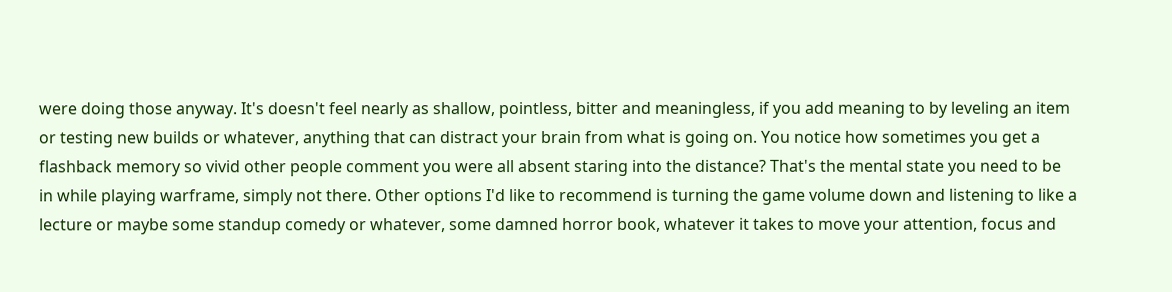were doing those anyway. It's doesn't feel nearly as shallow, pointless, bitter and meaningless, if you add meaning to by leveling an item or testing new builds or whatever, anything that can distract your brain from what is going on. You notice how sometimes you get a flashback memory so vivid other people comment you were all absent staring into the distance? That's the mental state you need to be in while playing warframe, simply not there. Other options I'd like to recommend is turning the game volume down and listening to like a lecture or maybe some standup comedy or whatever, some damned horror book, whatever it takes to move your attention, focus and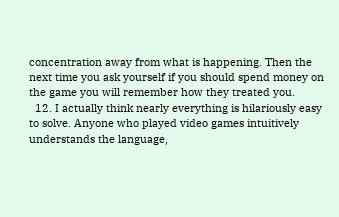concentration away from what is happening. Then the next time you ask yourself if you should spend money on the game you will remember how they treated you.
  12. I actually think nearly everything is hilariously easy to solve. Anyone who played video games intuitively understands the language,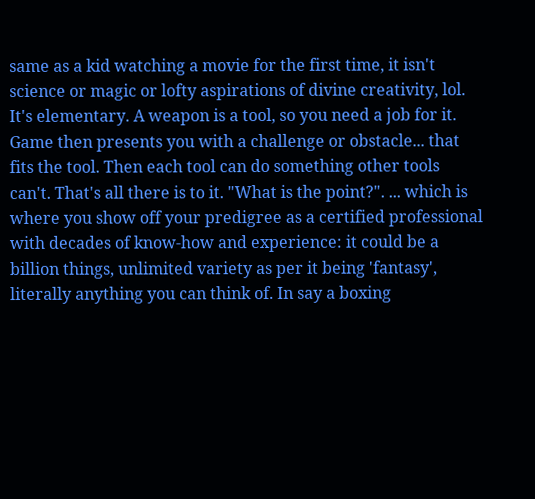same as a kid watching a movie for the first time, it isn't science or magic or lofty aspirations of divine creativity, lol. It's elementary. A weapon is a tool, so you need a job for it. Game then presents you with a challenge or obstacle... that fits the tool. Then each tool can do something other tools can't. That's all there is to it. "What is the point?". ... which is where you show off your predigree as a certified professional with decades of know-how and experience: it could be a billion things, unlimited variety as per it being 'fantasy', literally anything you can think of. In say a boxing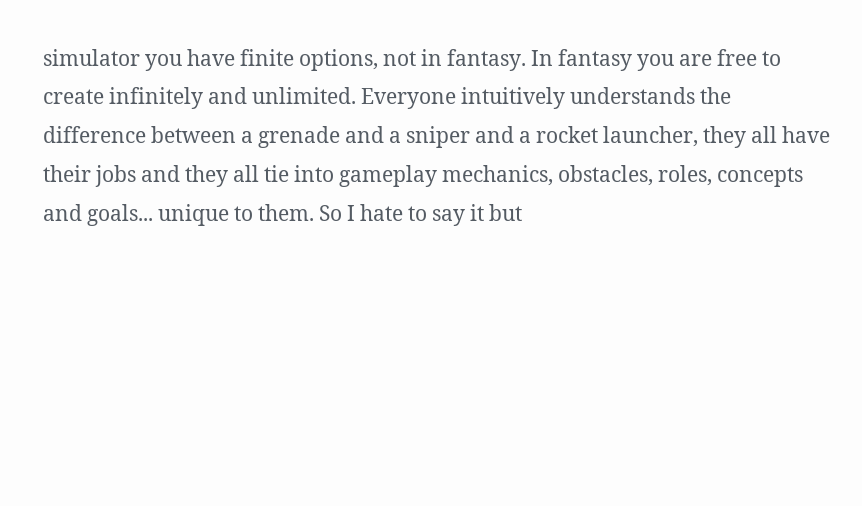simulator you have finite options, not in fantasy. In fantasy you are free to create infinitely and unlimited. Everyone intuitively understands the difference between a grenade and a sniper and a rocket launcher, they all have their jobs and they all tie into gameplay mechanics, obstacles, roles, concepts and goals... unique to them. So I hate to say it but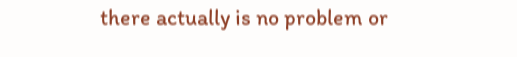there actually is no problem or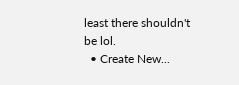least there shouldn't be lol.
  • Create New...